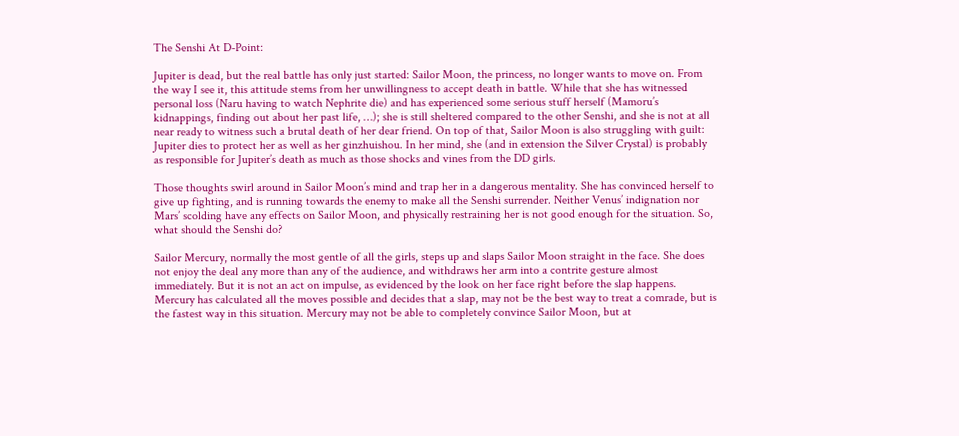The Senshi At D-Point:

Jupiter is dead, but the real battle has only just started: Sailor Moon, the princess, no longer wants to move on. From the way I see it, this attitude stems from her unwillingness to accept death in battle. While that she has witnessed personal loss (Naru having to watch Nephrite die) and has experienced some serious stuff herself (Mamoru’s kidnappings, finding out about her past life, …); she is still sheltered compared to the other Senshi, and she is not at all near ready to witness such a brutal death of her dear friend. On top of that, Sailor Moon is also struggling with guilt: Jupiter dies to protect her as well as her ginzhuishou. In her mind, she (and in extension the Silver Crystal) is probably as responsible for Jupiter’s death as much as those shocks and vines from the DD girls.

Those thoughts swirl around in Sailor Moon’s mind and trap her in a dangerous mentality. She has convinced herself to give up fighting, and is running towards the enemy to make all the Senshi surrender. Neither Venus’ indignation nor Mars’ scolding have any effects on Sailor Moon, and physically restraining her is not good enough for the situation. So, what should the Senshi do?

Sailor Mercury, normally the most gentle of all the girls, steps up and slaps Sailor Moon straight in the face. She does not enjoy the deal any more than any of the audience, and withdraws her arm into a contrite gesture almost immediately. But it is not an act on impulse, as evidenced by the look on her face right before the slap happens. Mercury has calculated all the moves possible and decides that a slap, may not be the best way to treat a comrade, but is the fastest way in this situation. Mercury may not be able to completely convince Sailor Moon, but at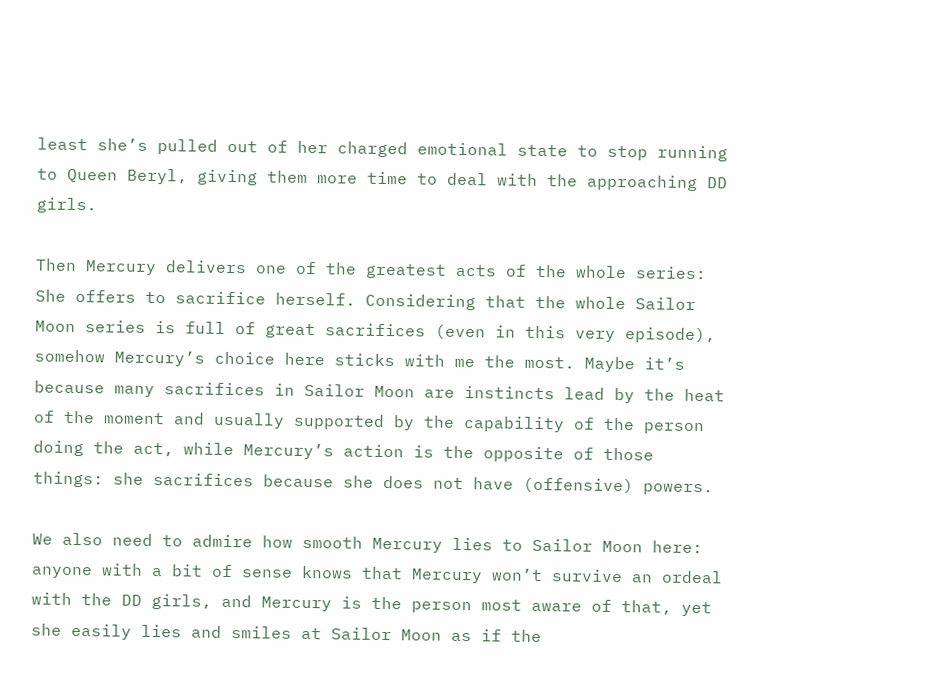least she’s pulled out of her charged emotional state to stop running to Queen Beryl, giving them more time to deal with the approaching DD girls.

Then Mercury delivers one of the greatest acts of the whole series: She offers to sacrifice herself. Considering that the whole Sailor Moon series is full of great sacrifices (even in this very episode), somehow Mercury’s choice here sticks with me the most. Maybe it’s because many sacrifices in Sailor Moon are instincts lead by the heat of the moment and usually supported by the capability of the person doing the act, while Mercury’s action is the opposite of those things: she sacrifices because she does not have (offensive) powers.

We also need to admire how smooth Mercury lies to Sailor Moon here: anyone with a bit of sense knows that Mercury won’t survive an ordeal with the DD girls, and Mercury is the person most aware of that, yet she easily lies and smiles at Sailor Moon as if the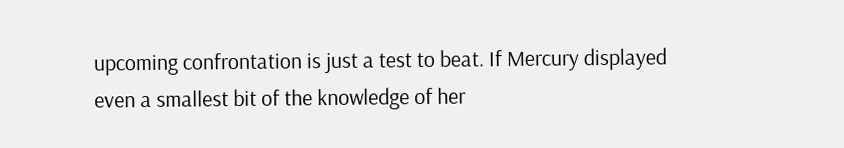upcoming confrontation is just a test to beat. If Mercury displayed even a smallest bit of the knowledge of her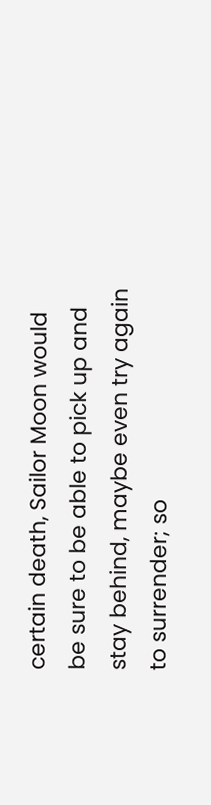certain death, Sailor Moon would be sure to be able to pick up and stay behind, maybe even try again to surrender; so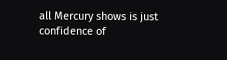all Mercury shows is just confidence of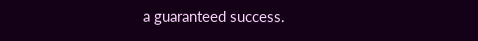a guaranteed success.